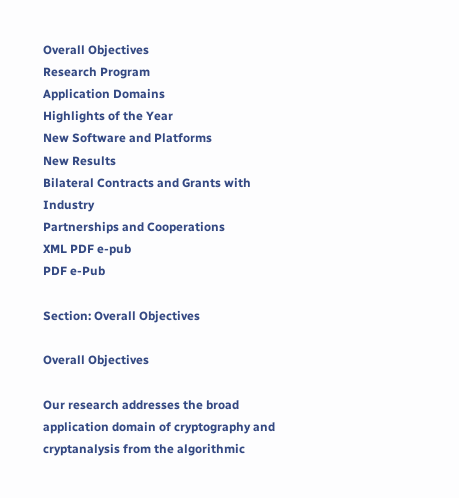Overall Objectives
Research Program
Application Domains
Highlights of the Year
New Software and Platforms
New Results
Bilateral Contracts and Grants with Industry
Partnerships and Cooperations
XML PDF e-pub
PDF e-Pub

Section: Overall Objectives

Overall Objectives

Our research addresses the broad application domain of cryptography and cryptanalysis from the algorithmic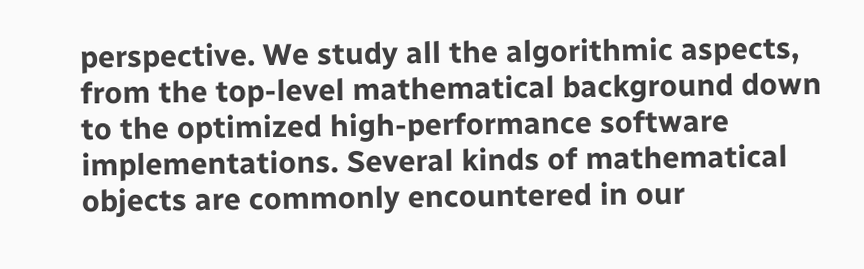perspective. We study all the algorithmic aspects, from the top-level mathematical background down to the optimized high-performance software implementations. Several kinds of mathematical objects are commonly encountered in our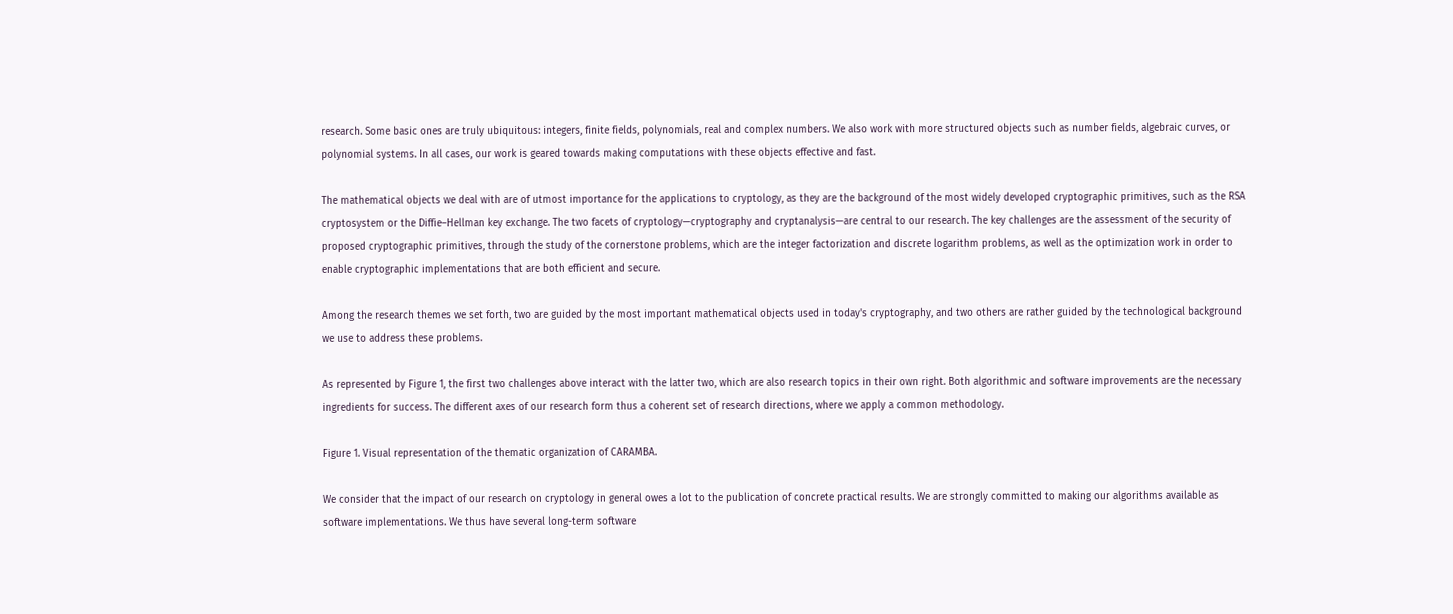research. Some basic ones are truly ubiquitous: integers, finite fields, polynomials, real and complex numbers. We also work with more structured objects such as number fields, algebraic curves, or polynomial systems. In all cases, our work is geared towards making computations with these objects effective and fast.

The mathematical objects we deal with are of utmost importance for the applications to cryptology, as they are the background of the most widely developed cryptographic primitives, such as the RSA cryptosystem or the Diffie–Hellman key exchange. The two facets of cryptology—cryptography and cryptanalysis—are central to our research. The key challenges are the assessment of the security of proposed cryptographic primitives, through the study of the cornerstone problems, which are the integer factorization and discrete logarithm problems, as well as the optimization work in order to enable cryptographic implementations that are both efficient and secure.

Among the research themes we set forth, two are guided by the most important mathematical objects used in today's cryptography, and two others are rather guided by the technological background we use to address these problems.

As represented by Figure 1, the first two challenges above interact with the latter two, which are also research topics in their own right. Both algorithmic and software improvements are the necessary ingredients for success. The different axes of our research form thus a coherent set of research directions, where we apply a common methodology.

Figure 1. Visual representation of the thematic organization of CARAMBA.

We consider that the impact of our research on cryptology in general owes a lot to the publication of concrete practical results. We are strongly committed to making our algorithms available as software implementations. We thus have several long-term software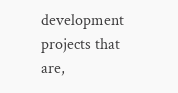development projects that are,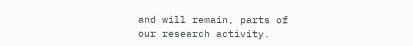and will remain, parts of our research activity.